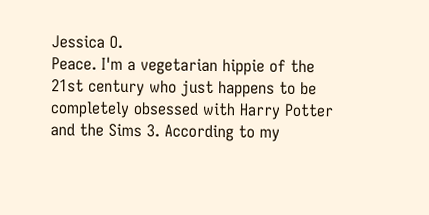Jessica O.
Peace. I'm a vegetarian hippie of the 21st century who just happens to be completely obsessed with Harry Potter and the Sims 3. According to my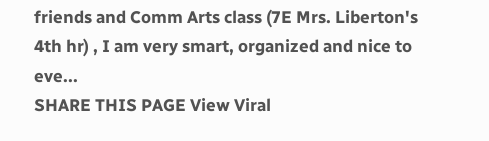friends and Comm Arts class (7E Mrs. Liberton's 4th hr) , I am very smart, organized and nice to eve...
SHARE THIS PAGE View Viral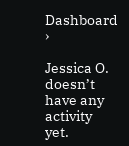Dashboard ›

Jessica O. doesn’t have any activity yet.